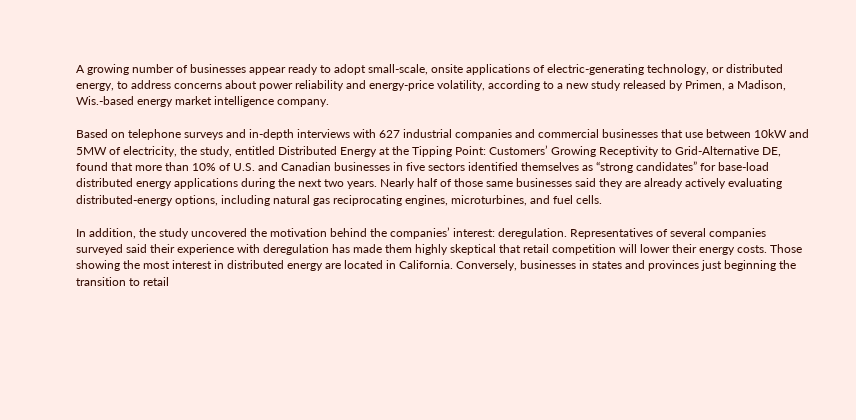A growing number of businesses appear ready to adopt small-scale, onsite applications of electric-generating technology, or distributed energy, to address concerns about power reliability and energy-price volatility, according to a new study released by Primen, a Madison, Wis.-based energy market intelligence company.

Based on telephone surveys and in-depth interviews with 627 industrial companies and commercial businesses that use between 10kW and 5MW of electricity, the study, entitled Distributed Energy at the Tipping Point: Customers’ Growing Receptivity to Grid-Alternative DE, found that more than 10% of U.S. and Canadian businesses in five sectors identified themselves as “strong candidates” for base-load distributed energy applications during the next two years. Nearly half of those same businesses said they are already actively evaluating distributed-energy options, including natural gas reciprocating engines, microturbines, and fuel cells.

In addition, the study uncovered the motivation behind the companies’ interest: deregulation. Representatives of several companies surveyed said their experience with deregulation has made them highly skeptical that retail competition will lower their energy costs. Those showing the most interest in distributed energy are located in California. Conversely, businesses in states and provinces just beginning the transition to retail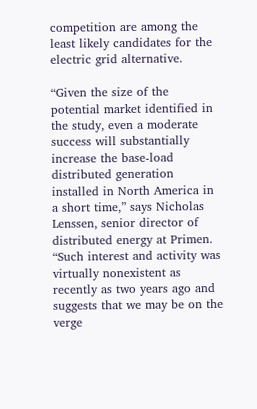competition are among the least likely candidates for the electric grid alternative.

“Given the size of the potential market identified in the study, even a moderate success will substantially increase the base-load distributed generation installed in North America in a short time,” says Nicholas Lenssen, senior director of distributed energy at Primen. “Such interest and activity was virtually nonexistent as recently as two years ago and suggests that we may be on the verge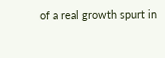of a real growth spurt in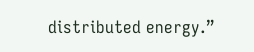distributed energy.”